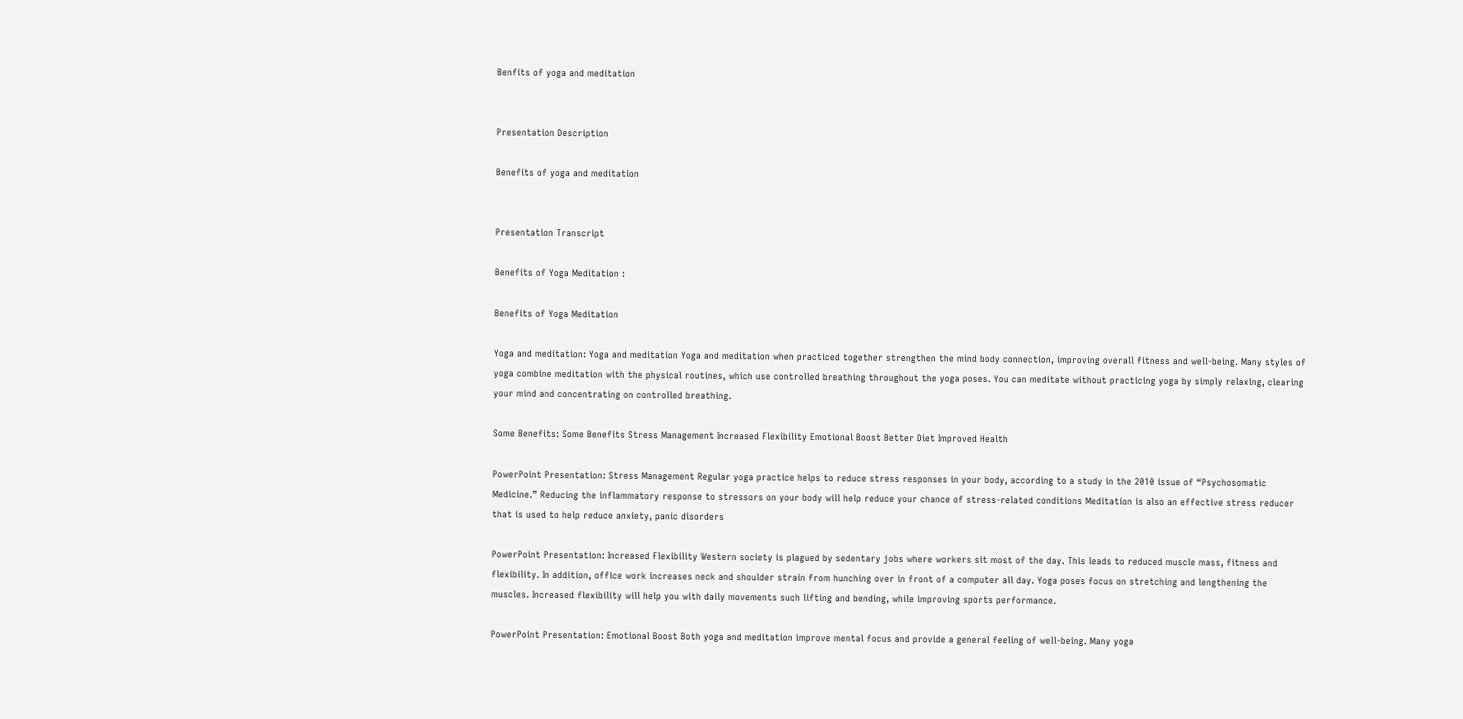Benfits of yoga and meditation


Presentation Description

Benefits of yoga and meditation


Presentation Transcript

Benefits of Yoga Meditation :

Benefits of Yoga Meditation

Yoga and meditation: Yoga and meditation Yoga and meditation when practiced together strengthen the mind body connection, improving overall fitness and well-being. Many styles of yoga combine meditation with the physical routines, which use controlled breathing throughout the yoga poses. You can meditate without practicing yoga by simply relaxing, clearing your mind and concentrating on controlled breathing.

Some Benefits: Some Benefits Stress Management Increased Flexibility Emotional Boost Better Diet Improved Health

PowerPoint Presentation: Stress Management Regular yoga practice helps to reduce stress responses in your body, according to a study in the 2010 issue of “Psychosomatic Medicine.” Reducing the inflammatory response to stressors on your body will help reduce your chance of stress-related conditions Meditation is also an effective stress reducer that is used to help reduce anxiety, panic disorders

PowerPoint Presentation: Increased Flexibility Western society is plagued by sedentary jobs where workers sit most of the day. This leads to reduced muscle mass, fitness and flexibility. In addition, office work increases neck and shoulder strain from hunching over in front of a computer all day. Yoga poses focus on stretching and lengthening the muscles. Increased flexibility will help you with daily movements such lifting and bending, while improving sports performance.

PowerPoint Presentation: Emotional Boost Both yoga and meditation improve mental focus and provide a general feeling of well-being. Many yoga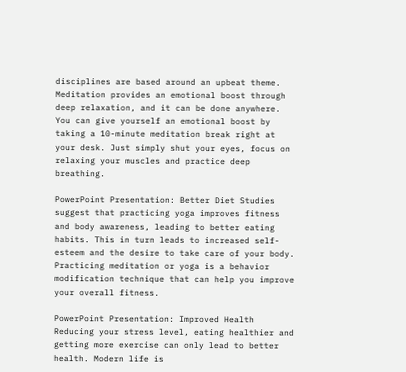disciplines are based around an upbeat theme. Meditation provides an emotional boost through deep relaxation, and it can be done anywhere. You can give yourself an emotional boost by taking a 10-minute meditation break right at your desk. Just simply shut your eyes, focus on relaxing your muscles and practice deep breathing.

PowerPoint Presentation: Better Diet Studies suggest that practicing yoga improves fitness and body awareness, leading to better eating habits. This in turn leads to increased self-esteem and the desire to take care of your body. Practicing meditation or yoga is a behavior modification technique that can help you improve your overall fitness.

PowerPoint Presentation: Improved Health Reducing your stress level, eating healthier and getting more exercise can only lead to better health. Modern life is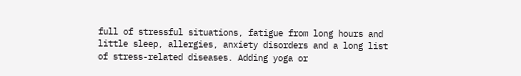full of stressful situations, fatigue from long hours and little sleep, allergies, anxiety disorders and a long list of stress-related diseases. Adding yoga or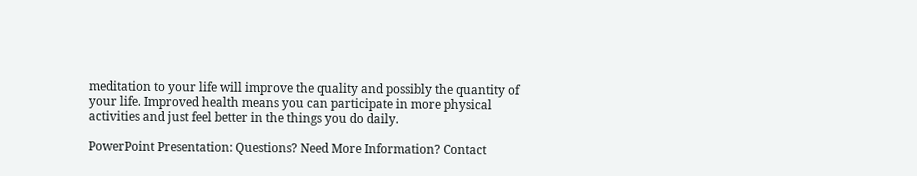meditation to your life will improve the quality and possibly the quantity of your life. Improved health means you can participate in more physical activities and just feel better in the things you do daily.

PowerPoint Presentation: Questions? Need More Information? Contact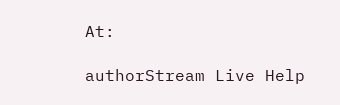At:

authorStream Live Help